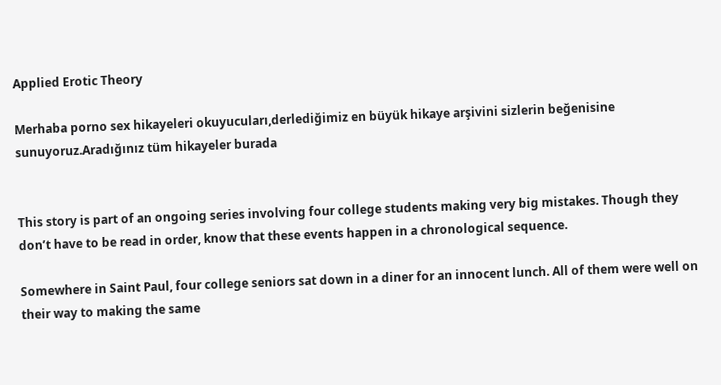Applied Erotic Theory

Merhaba porno sex hikayeleri okuyucuları,derlediğimiz en büyük hikaye arşivini sizlerin beğenisine sunuyoruz.Aradığınız tüm hikayeler burada


This story is part of an ongoing series involving four college students making very big mistakes. Though they don’t have to be read in order, know that these events happen in a chronological sequence.

Somewhere in Saint Paul, four college seniors sat down in a diner for an innocent lunch. All of them were well on their way to making the same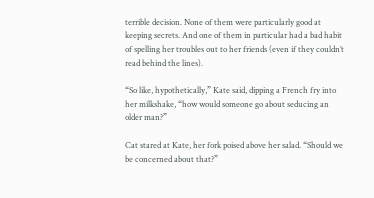terrible decision. None of them were particularly good at keeping secrets. And one of them in particular had a bad habit of spelling her troubles out to her friends (even if they couldn’t read behind the lines).

“So like, hypothetically,” Kate said, dipping a French fry into her milkshake, “how would someone go about seducing an older man?”

Cat stared at Kate, her fork poised above her salad. “Should we be concerned about that?”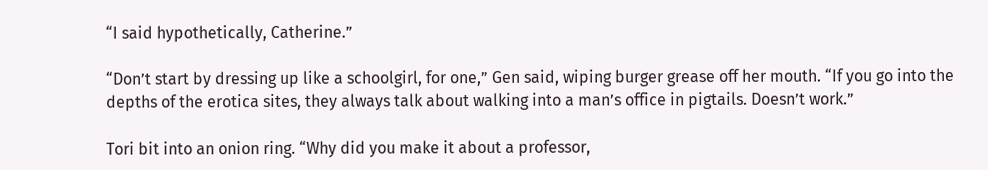“I said hypothetically, Catherine.”

“Don’t start by dressing up like a schoolgirl, for one,” Gen said, wiping burger grease off her mouth. “If you go into the depths of the erotica sites, they always talk about walking into a man’s office in pigtails. Doesn’t work.”

Tori bit into an onion ring. “Why did you make it about a professor,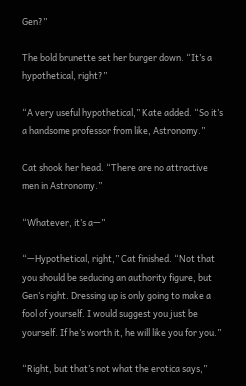Gen?”

The bold brunette set her burger down. “It’s a hypothetical, right?”

“A very useful hypothetical,” Kate added. “So it’s a handsome professor from like, Astronomy.”

Cat shook her head. “There are no attractive men in Astronomy.”

“Whatever, it’s a—”

“—Hypothetical, right,” Cat finished. “Not that you should be seducing an authority figure, but Gen’s right. Dressing up is only going to make a fool of yourself. I would suggest you just be yourself. If he’s worth it, he will like you for you.”

“Right, but that’s not what the erotica says,”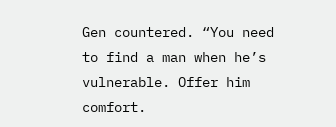Gen countered. “You need to find a man when he’s vulnerable. Offer him comfort.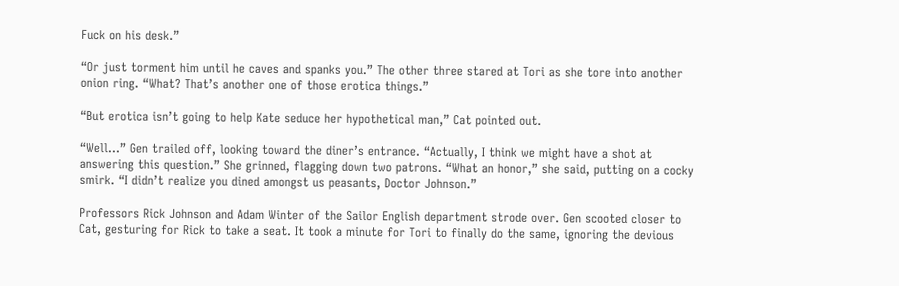Fuck on his desk.”

“Or just torment him until he caves and spanks you.” The other three stared at Tori as she tore into another onion ring. “What? That’s another one of those erotica things.”

“But erotica isn’t going to help Kate seduce her hypothetical man,” Cat pointed out.

“Well…” Gen trailed off, looking toward the diner’s entrance. “Actually, I think we might have a shot at answering this question.” She grinned, flagging down two patrons. “What an honor,” she said, putting on a cocky smirk. “I didn’t realize you dined amongst us peasants, Doctor Johnson.”

Professors Rick Johnson and Adam Winter of the Sailor English department strode over. Gen scooted closer to Cat, gesturing for Rick to take a seat. It took a minute for Tori to finally do the same, ignoring the devious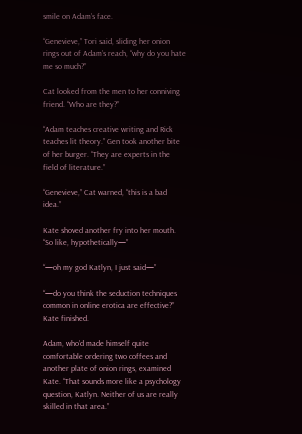smile on Adam’s face.

“Genevieve,” Tori said, sliding her onion rings out of Adam’s reach, “why do you hate me so much?”

Cat looked from the men to her conniving friend. “Who are they?”

“Adam teaches creative writing and Rick teaches lit theory.” Gen took another bite of her burger. “They are experts in the field of literature.”

“Genevieve,” Cat warned, “this is a bad idea.”

Kate shoved another fry into her mouth. “So like, hypothetically—”

“—oh my god Katlyn, I just said—”

“—do you think the seduction techniques common in online erotica are effective?” Kate finished.

Adam, who’d made himself quite comfortable ordering two coffees and another plate of onion rings, examined Kate. “That sounds more like a psychology question, Katlyn. Neither of us are really skilled in that area.”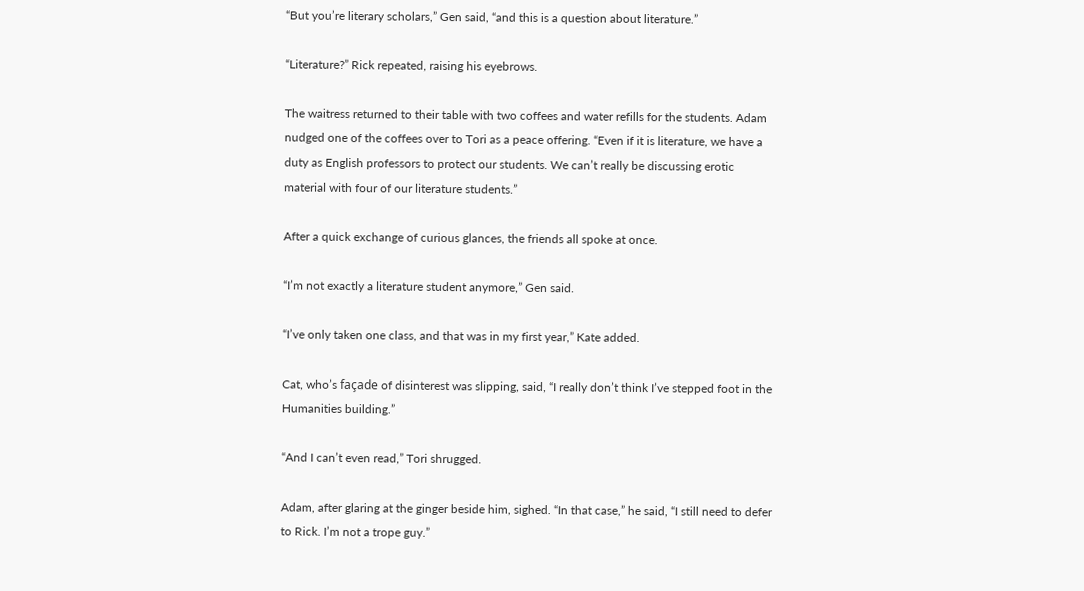“But you’re literary scholars,” Gen said, “and this is a question about literature.”

“Literature?” Rick repeated, raising his eyebrows.

The waitress returned to their table with two coffees and water refills for the students. Adam nudged one of the coffees over to Tori as a peace offering. “Even if it is literature, we have a duty as English professors to protect our students. We can’t really be discussing erotic material with four of our literature students.”

After a quick exchange of curious glances, the friends all spoke at once.

“I’m not exactly a literature student anymore,” Gen said.

“I’ve only taken one class, and that was in my first year,” Kate added.

Cat, who’s façade of disinterest was slipping, said, “I really don’t think I’ve stepped foot in the Humanities building.”

“And I can’t even read,” Tori shrugged.

Adam, after glaring at the ginger beside him, sighed. “In that case,” he said, “I still need to defer to Rick. I’m not a trope guy.”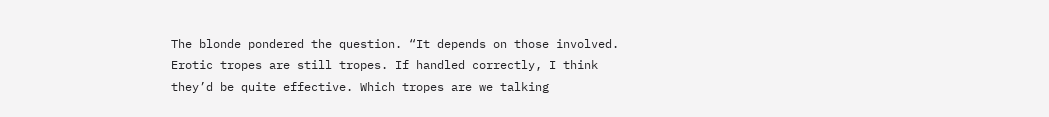The blonde pondered the question. “It depends on those involved. Erotic tropes are still tropes. If handled correctly, I think they’d be quite effective. Which tropes are we talking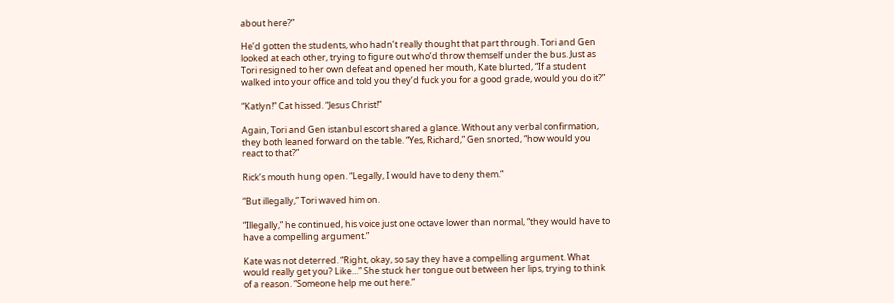about here?”

He’d gotten the students, who hadn’t really thought that part through. Tori and Gen looked at each other, trying to figure out who’d throw themself under the bus. Just as Tori resigned to her own defeat and opened her mouth, Kate blurted, “If a student walked into your office and told you they’d fuck you for a good grade, would you do it?”

“Katlyn!” Cat hissed. “Jesus Christ!”

Again, Tori and Gen istanbul escort shared a glance. Without any verbal confirmation, they both leaned forward on the table. “Yes, Richard,” Gen snorted, “how would you react to that?”

Rick’s mouth hung open. “Legally, I would have to deny them.”

“But illegally,” Tori waved him on.

“Illegally,” he continued, his voice just one octave lower than normal, “they would have to have a compelling argument.”

Kate was not deterred. “Right, okay, so say they have a compelling argument. What would really get you? Like…” She stuck her tongue out between her lips, trying to think of a reason. “Someone help me out here.”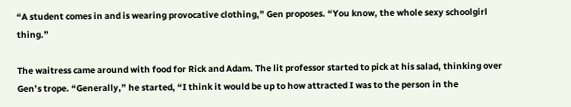“A student comes in and is wearing provocative clothing,” Gen proposes. “You know, the whole sexy schoolgirl thing.”

The waitress came around with food for Rick and Adam. The lit professor started to pick at his salad, thinking over Gen’s trope. “Generally,” he started, “I think it would be up to how attracted I was to the person in the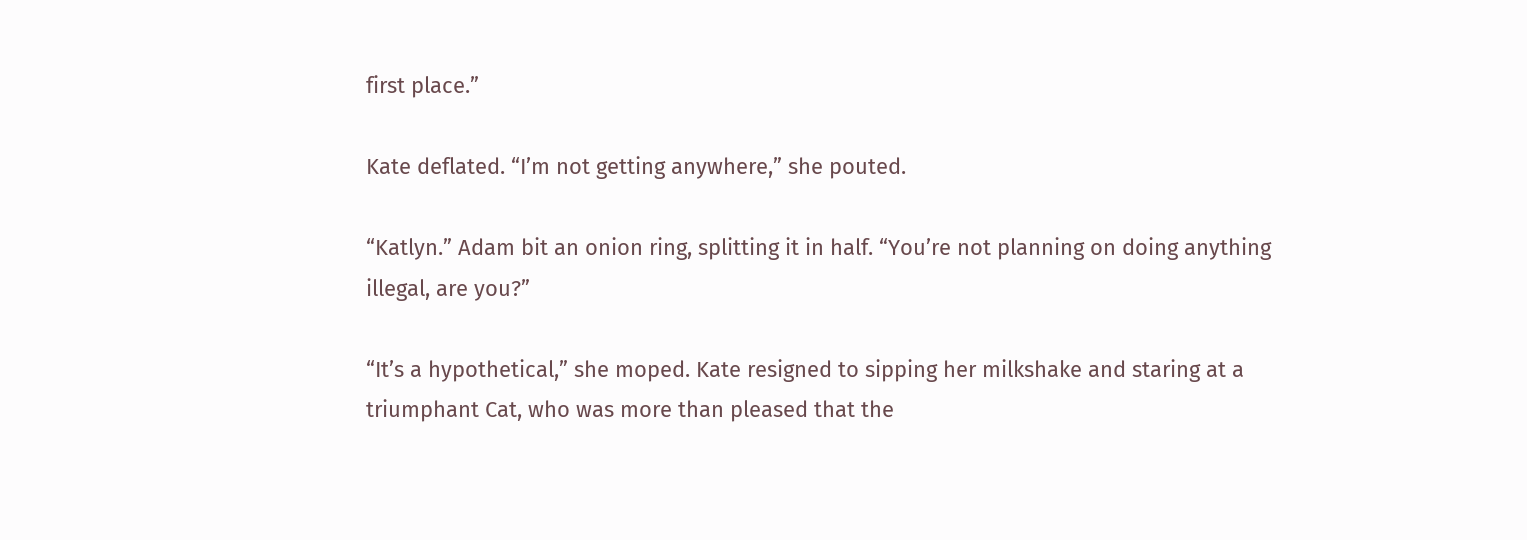first place.”

Kate deflated. “I’m not getting anywhere,” she pouted.

“Katlyn.” Adam bit an onion ring, splitting it in half. “You’re not planning on doing anything illegal, are you?”

“It’s a hypothetical,” she moped. Kate resigned to sipping her milkshake and staring at a triumphant Cat, who was more than pleased that the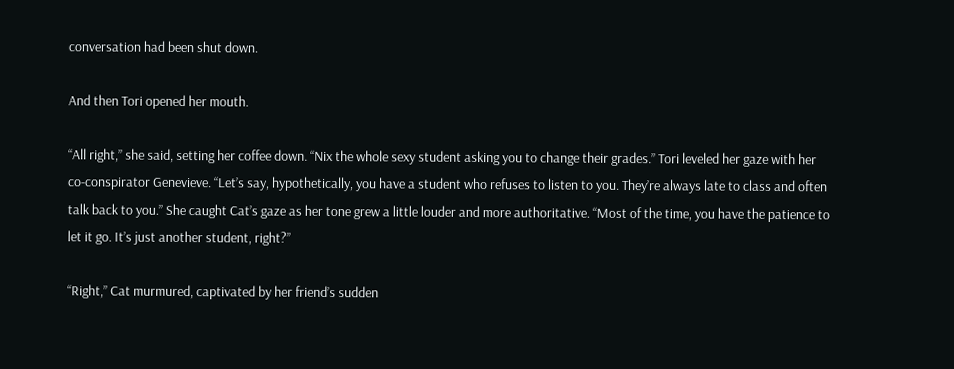conversation had been shut down.

And then Tori opened her mouth.

“All right,” she said, setting her coffee down. “Nix the whole sexy student asking you to change their grades.” Tori leveled her gaze with her co-conspirator Genevieve. “Let’s say, hypothetically, you have a student who refuses to listen to you. They’re always late to class and often talk back to you.” She caught Cat’s gaze as her tone grew a little louder and more authoritative. “Most of the time, you have the patience to let it go. It’s just another student, right?”

“Right,” Cat murmured, captivated by her friend’s sudden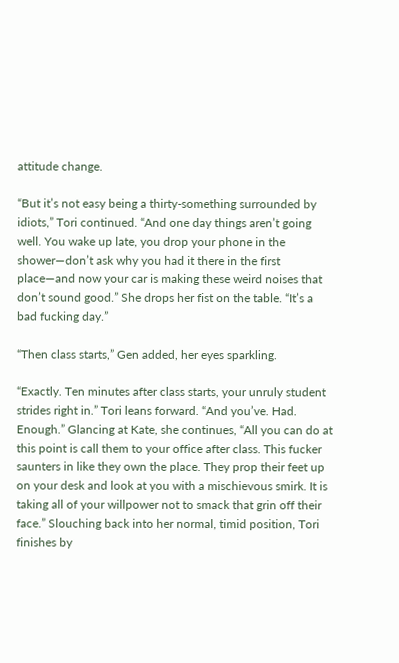attitude change.

“But it’s not easy being a thirty-something surrounded by idiots,” Tori continued. “And one day things aren’t going well. You wake up late, you drop your phone in the shower—don’t ask why you had it there in the first place—and now your car is making these weird noises that don’t sound good.” She drops her fist on the table. “It’s a bad fucking day.”

“Then class starts,” Gen added, her eyes sparkling.

“Exactly. Ten minutes after class starts, your unruly student strides right in.” Tori leans forward. “And you’ve. Had. Enough.” Glancing at Kate, she continues, “All you can do at this point is call them to your office after class. This fucker saunters in like they own the place. They prop their feet up on your desk and look at you with a mischievous smirk. It is taking all of your willpower not to smack that grin off their face.” Slouching back into her normal, timid position, Tori finishes by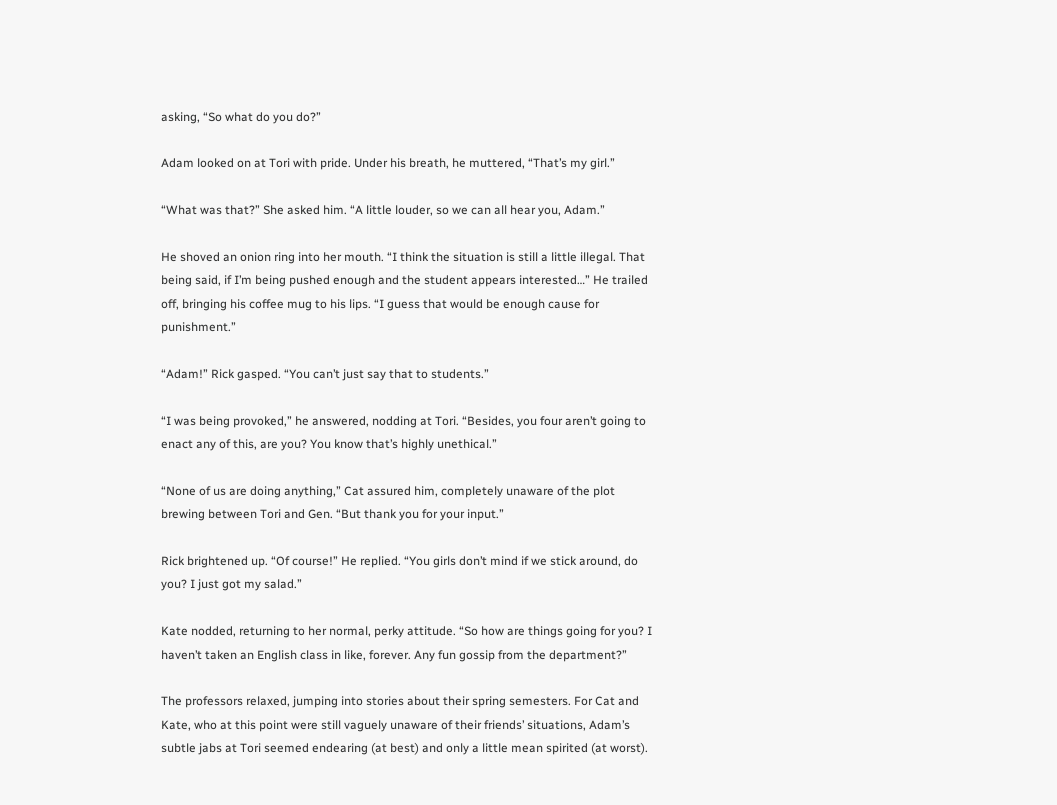asking, “So what do you do?”

Adam looked on at Tori with pride. Under his breath, he muttered, “That’s my girl.”

“What was that?” She asked him. “A little louder, so we can all hear you, Adam.”

He shoved an onion ring into her mouth. “I think the situation is still a little illegal. That being said, if I’m being pushed enough and the student appears interested…” He trailed off, bringing his coffee mug to his lips. “I guess that would be enough cause for punishment.”

“Adam!” Rick gasped. “You can’t just say that to students.”

“I was being provoked,” he answered, nodding at Tori. “Besides, you four aren’t going to enact any of this, are you? You know that’s highly unethical.”

“None of us are doing anything,” Cat assured him, completely unaware of the plot brewing between Tori and Gen. “But thank you for your input.”

Rick brightened up. “Of course!” He replied. “You girls don’t mind if we stick around, do you? I just got my salad.”

Kate nodded, returning to her normal, perky attitude. “So how are things going for you? I haven’t taken an English class in like, forever. Any fun gossip from the department?”

The professors relaxed, jumping into stories about their spring semesters. For Cat and Kate, who at this point were still vaguely unaware of their friends’ situations, Adam’s subtle jabs at Tori seemed endearing (at best) and only a little mean spirited (at worst).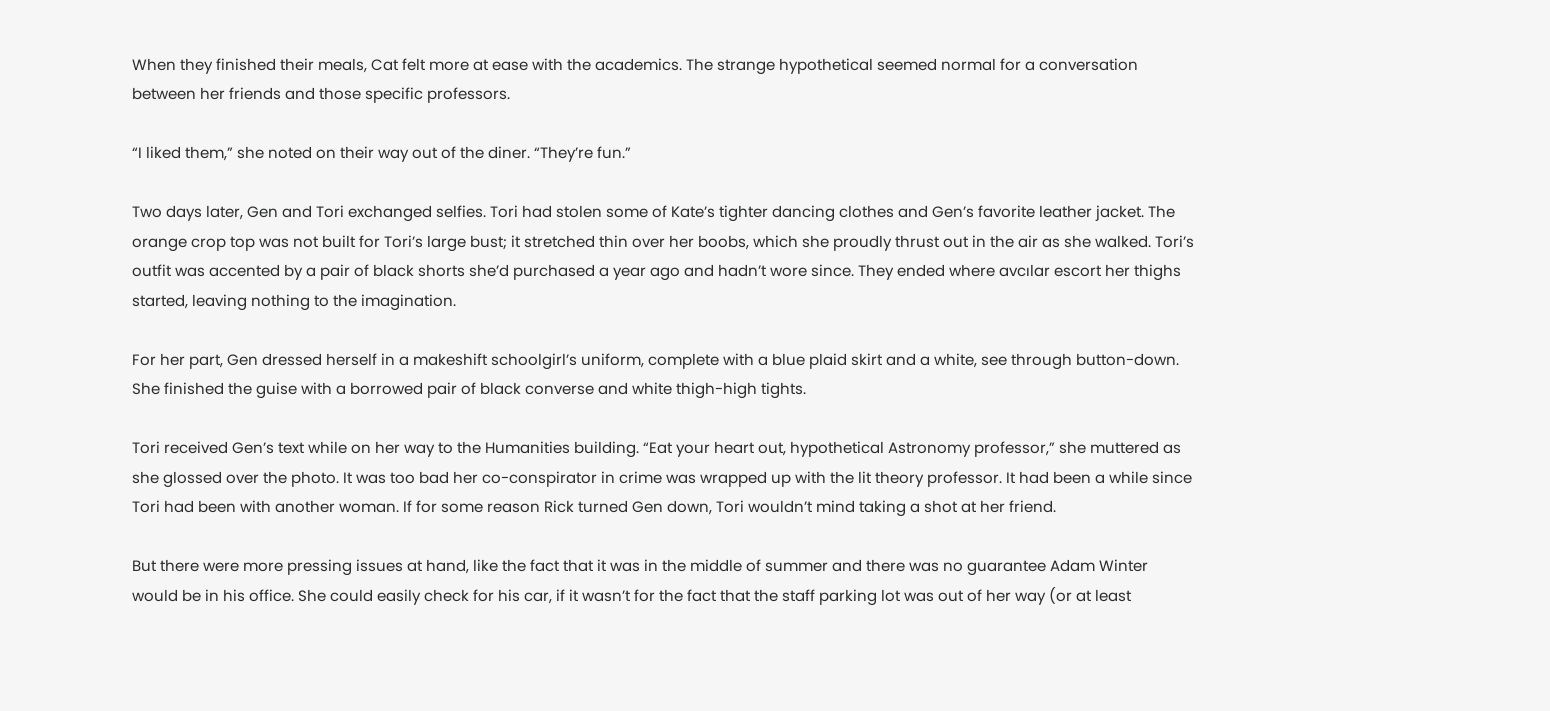When they finished their meals, Cat felt more at ease with the academics. The strange hypothetical seemed normal for a conversation between her friends and those specific professors.

“I liked them,” she noted on their way out of the diner. “They’re fun.”

Two days later, Gen and Tori exchanged selfies. Tori had stolen some of Kate’s tighter dancing clothes and Gen’s favorite leather jacket. The orange crop top was not built for Tori’s large bust; it stretched thin over her boobs, which she proudly thrust out in the air as she walked. Tori’s outfit was accented by a pair of black shorts she’d purchased a year ago and hadn’t wore since. They ended where avcılar escort her thighs started, leaving nothing to the imagination.

For her part, Gen dressed herself in a makeshift schoolgirl’s uniform, complete with a blue plaid skirt and a white, see through button-down. She finished the guise with a borrowed pair of black converse and white thigh-high tights.

Tori received Gen’s text while on her way to the Humanities building. “Eat your heart out, hypothetical Astronomy professor,” she muttered as she glossed over the photo. It was too bad her co-conspirator in crime was wrapped up with the lit theory professor. It had been a while since Tori had been with another woman. If for some reason Rick turned Gen down, Tori wouldn’t mind taking a shot at her friend.

But there were more pressing issues at hand, like the fact that it was in the middle of summer and there was no guarantee Adam Winter would be in his office. She could easily check for his car, if it wasn’t for the fact that the staff parking lot was out of her way (or at least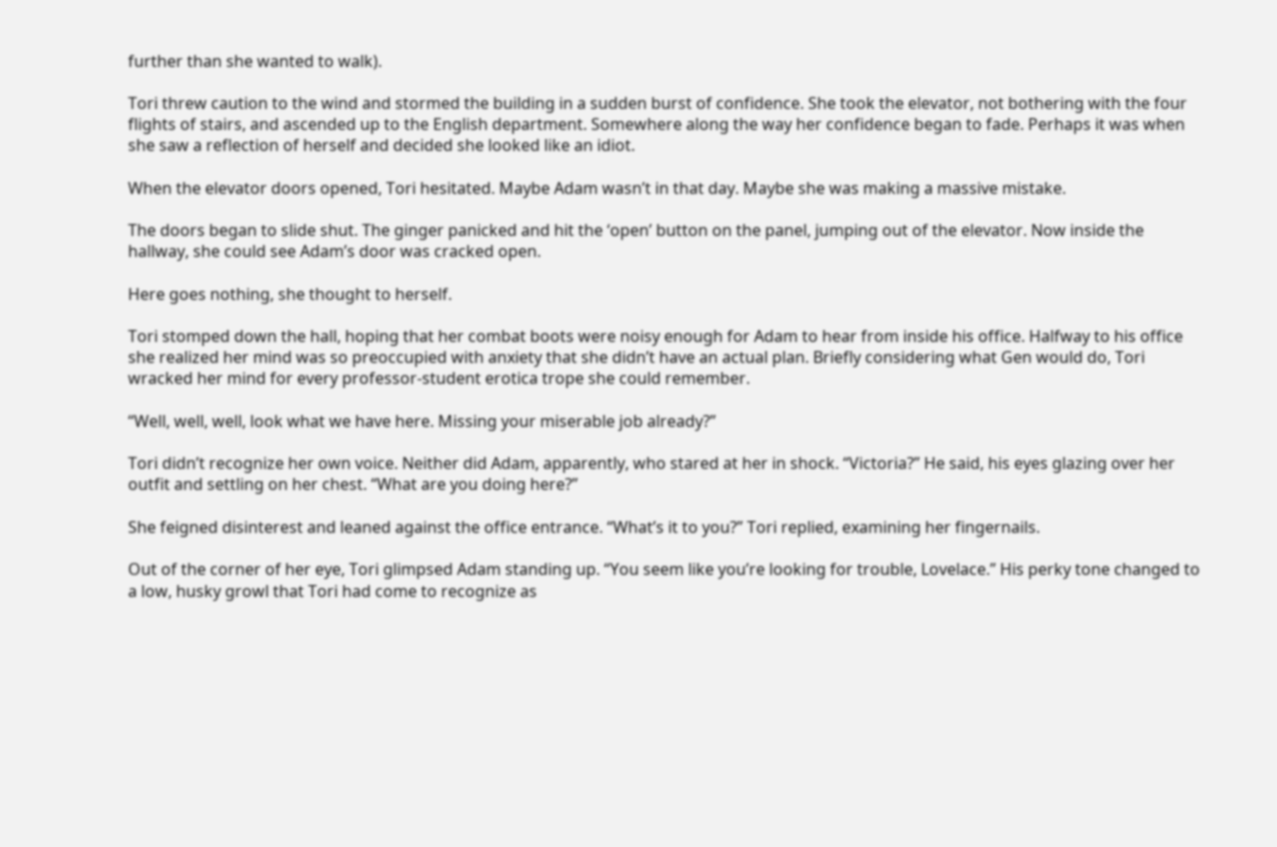further than she wanted to walk).

Tori threw caution to the wind and stormed the building in a sudden burst of confidence. She took the elevator, not bothering with the four flights of stairs, and ascended up to the English department. Somewhere along the way her confidence began to fade. Perhaps it was when she saw a reflection of herself and decided she looked like an idiot.

When the elevator doors opened, Tori hesitated. Maybe Adam wasn’t in that day. Maybe she was making a massive mistake.

The doors began to slide shut. The ginger panicked and hit the ‘open’ button on the panel, jumping out of the elevator. Now inside the hallway, she could see Adam’s door was cracked open.

Here goes nothing, she thought to herself.

Tori stomped down the hall, hoping that her combat boots were noisy enough for Adam to hear from inside his office. Halfway to his office she realized her mind was so preoccupied with anxiety that she didn’t have an actual plan. Briefly considering what Gen would do, Tori wracked her mind for every professor-student erotica trope she could remember.

“Well, well, well, look what we have here. Missing your miserable job already?”

Tori didn’t recognize her own voice. Neither did Adam, apparently, who stared at her in shock. “Victoria?” He said, his eyes glazing over her outfit and settling on her chest. “What are you doing here?”

She feigned disinterest and leaned against the office entrance. “What’s it to you?” Tori replied, examining her fingernails.

Out of the corner of her eye, Tori glimpsed Adam standing up. “You seem like you’re looking for trouble, Lovelace.” His perky tone changed to a low, husky growl that Tori had come to recognize as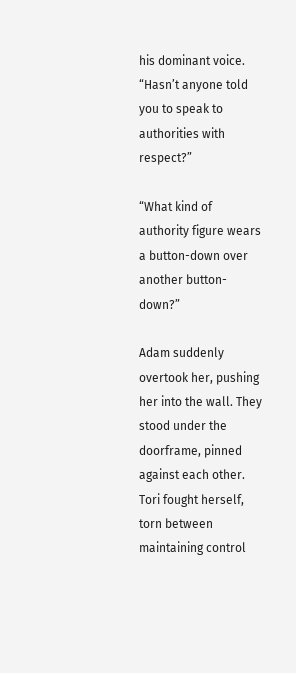his dominant voice. “Hasn’t anyone told you to speak to authorities with respect?”

“What kind of authority figure wears a button-down over another button-down?”

Adam suddenly overtook her, pushing her into the wall. They stood under the doorframe, pinned against each other. Tori fought herself, torn between maintaining control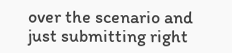over the scenario and just submitting right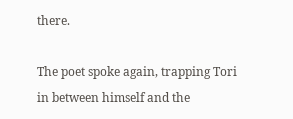there.

The poet spoke again, trapping Tori in between himself and the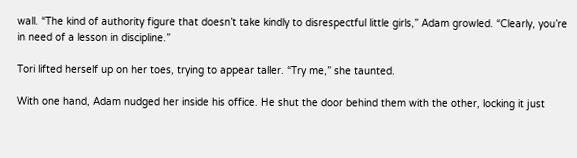wall. “The kind of authority figure that doesn’t take kindly to disrespectful little girls,” Adam growled. “Clearly, you’re in need of a lesson in discipline.”

Tori lifted herself up on her toes, trying to appear taller. “Try me,” she taunted.

With one hand, Adam nudged her inside his office. He shut the door behind them with the other, locking it just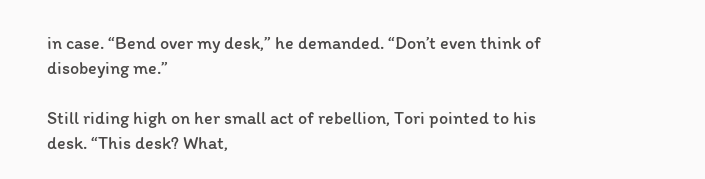in case. “Bend over my desk,” he demanded. “Don’t even think of disobeying me.”

Still riding high on her small act of rebellion, Tori pointed to his desk. “This desk? What,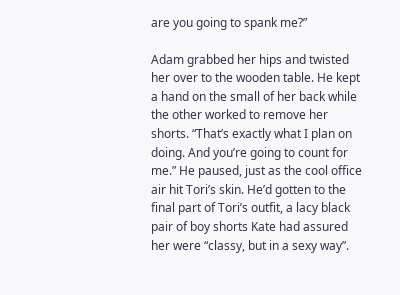are you going to spank me?”

Adam grabbed her hips and twisted her over to the wooden table. He kept a hand on the small of her back while the other worked to remove her shorts. “That’s exactly what I plan on doing. And you’re going to count for me.” He paused, just as the cool office air hit Tori’s skin. He’d gotten to the final part of Tori’s outfit, a lacy black pair of boy shorts Kate had assured her were “classy, but in a sexy way”.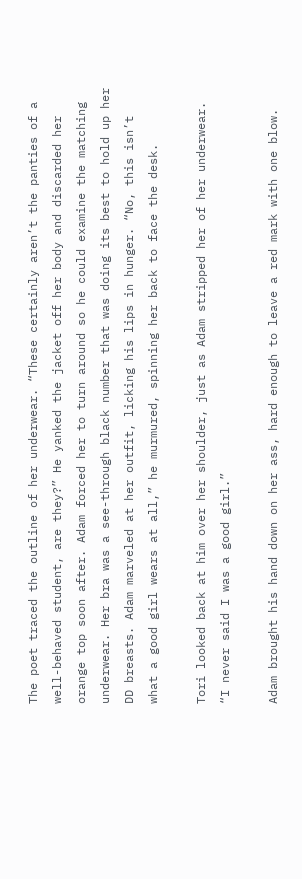The poet traced the outline of her underwear. “These certainly aren’t the panties of a well-behaved student, are they?” He yanked the jacket off her body and discarded her orange top soon after. Adam forced her to turn around so he could examine the matching underwear. Her bra was a see-through black number that was doing its best to hold up her DD breasts. Adam marveled at her outfit, licking his lips in hunger. “No, this isn’t what a good girl wears at all,” he murmured, spinning her back to face the desk.

Tori looked back at him over her shoulder, just as Adam stripped her of her underwear. “I never said I was a good girl.”

Adam brought his hand down on her ass, hard enough to leave a red mark with one blow.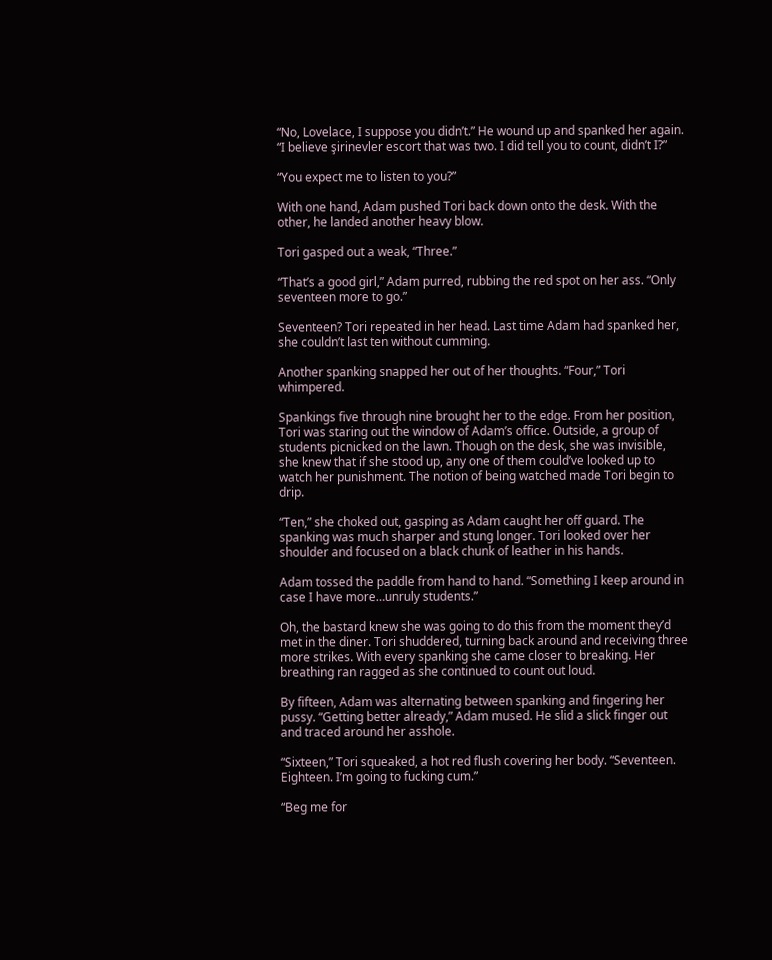“No, Lovelace, I suppose you didn’t.” He wound up and spanked her again. “I believe şirinevler escort that was two. I did tell you to count, didn’t I?”

“You expect me to listen to you?”

With one hand, Adam pushed Tori back down onto the desk. With the other, he landed another heavy blow.

Tori gasped out a weak, “Three.”

“That’s a good girl,” Adam purred, rubbing the red spot on her ass. “Only seventeen more to go.”

Seventeen? Tori repeated in her head. Last time Adam had spanked her, she couldn’t last ten without cumming.

Another spanking snapped her out of her thoughts. “Four,” Tori whimpered.

Spankings five through nine brought her to the edge. From her position, Tori was staring out the window of Adam’s office. Outside, a group of students picnicked on the lawn. Though on the desk, she was invisible, she knew that if she stood up, any one of them could’ve looked up to watch her punishment. The notion of being watched made Tori begin to drip.

“Ten,” she choked out, gasping as Adam caught her off guard. The spanking was much sharper and stung longer. Tori looked over her shoulder and focused on a black chunk of leather in his hands.

Adam tossed the paddle from hand to hand. “Something I keep around in case I have more…unruly students.”

Oh, the bastard knew she was going to do this from the moment they’d met in the diner. Tori shuddered, turning back around and receiving three more strikes. With every spanking she came closer to breaking. Her breathing ran ragged as she continued to count out loud.

By fifteen, Adam was alternating between spanking and fingering her pussy. “Getting better already,” Adam mused. He slid a slick finger out and traced around her asshole.

“Sixteen,” Tori squeaked, a hot red flush covering her body. “Seventeen. Eighteen. I’m going to fucking cum.”

“Beg me for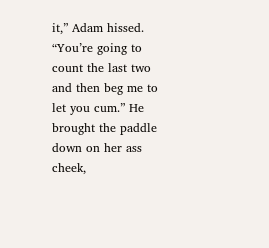it,” Adam hissed. “You’re going to count the last two and then beg me to let you cum.” He brought the paddle down on her ass cheek,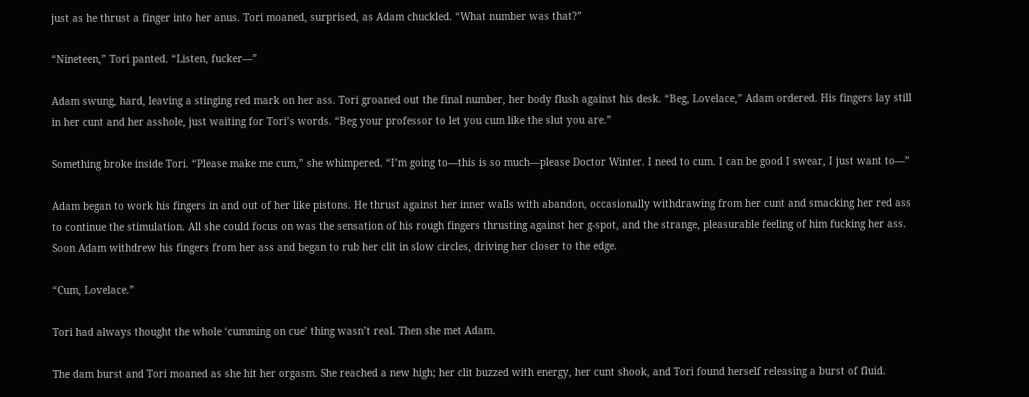just as he thrust a finger into her anus. Tori moaned, surprised, as Adam chuckled. “What number was that?”

“Nineteen,” Tori panted. “Listen, fucker—”

Adam swung, hard, leaving a stinging red mark on her ass. Tori groaned out the final number, her body flush against his desk. “Beg, Lovelace,” Adam ordered. His fingers lay still in her cunt and her asshole, just waiting for Tori’s words. “Beg your professor to let you cum like the slut you are.”

Something broke inside Tori. “Please make me cum,” she whimpered. “I’m going to—this is so much—please Doctor Winter. I need to cum. I can be good I swear, I just want to—”

Adam began to work his fingers in and out of her like pistons. He thrust against her inner walls with abandon, occasionally withdrawing from her cunt and smacking her red ass to continue the stimulation. All she could focus on was the sensation of his rough fingers thrusting against her g-spot, and the strange, pleasurable feeling of him fucking her ass. Soon Adam withdrew his fingers from her ass and began to rub her clit in slow circles, driving her closer to the edge.

“Cum, Lovelace.”

Tori had always thought the whole ‘cumming on cue’ thing wasn’t real. Then she met Adam.

The dam burst and Tori moaned as she hit her orgasm. She reached a new high; her clit buzzed with energy, her cunt shook, and Tori found herself releasing a burst of fluid.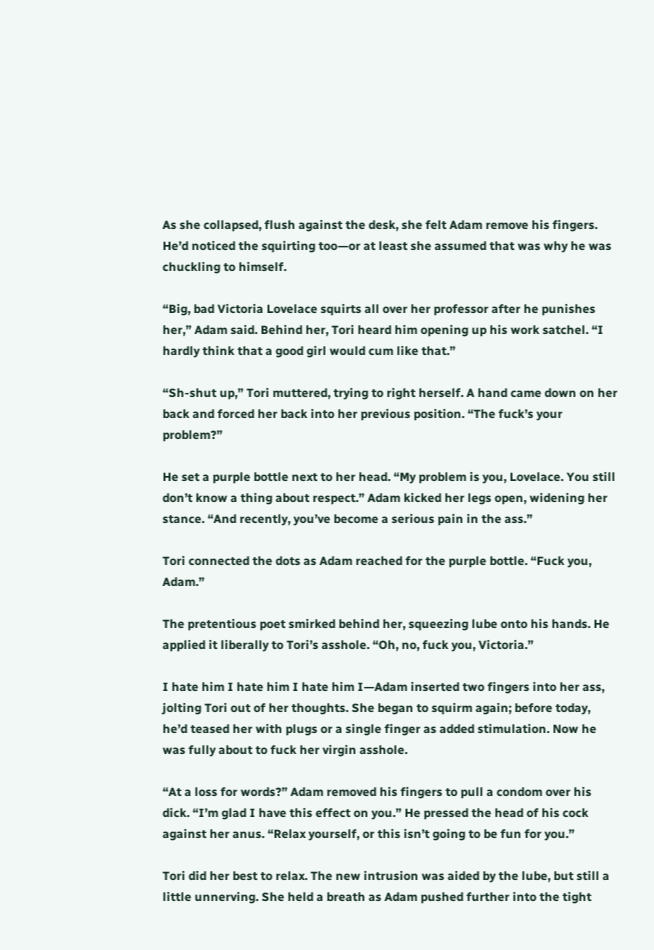As she collapsed, flush against the desk, she felt Adam remove his fingers. He’d noticed the squirting too—or at least she assumed that was why he was chuckling to himself.

“Big, bad Victoria Lovelace squirts all over her professor after he punishes her,” Adam said. Behind her, Tori heard him opening up his work satchel. “I hardly think that a good girl would cum like that.”

“Sh-shut up,” Tori muttered, trying to right herself. A hand came down on her back and forced her back into her previous position. “The fuck’s your problem?”

He set a purple bottle next to her head. “My problem is you, Lovelace. You still don’t know a thing about respect.” Adam kicked her legs open, widening her stance. “And recently, you’ve become a serious pain in the ass.”

Tori connected the dots as Adam reached for the purple bottle. “Fuck you, Adam.”

The pretentious poet smirked behind her, squeezing lube onto his hands. He applied it liberally to Tori’s asshole. “Oh, no, fuck you, Victoria.”

I hate him I hate him I hate him I—Adam inserted two fingers into her ass, jolting Tori out of her thoughts. She began to squirm again; before today, he’d teased her with plugs or a single finger as added stimulation. Now he was fully about to fuck her virgin asshole.

“At a loss for words?” Adam removed his fingers to pull a condom over his dick. “I’m glad I have this effect on you.” He pressed the head of his cock against her anus. “Relax yourself, or this isn’t going to be fun for you.”

Tori did her best to relax. The new intrusion was aided by the lube, but still a little unnerving. She held a breath as Adam pushed further into the tight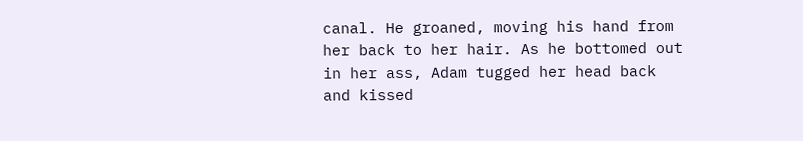canal. He groaned, moving his hand from her back to her hair. As he bottomed out in her ass, Adam tugged her head back and kissed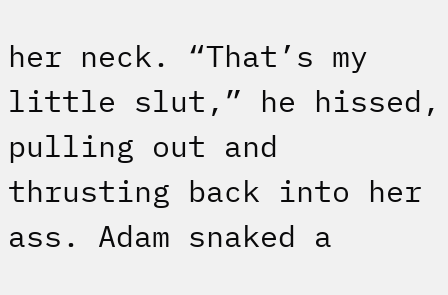her neck. “That’s my little slut,” he hissed, pulling out and thrusting back into her ass. Adam snaked a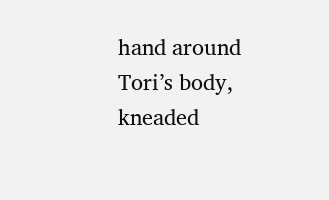hand around Tori’s body, kneaded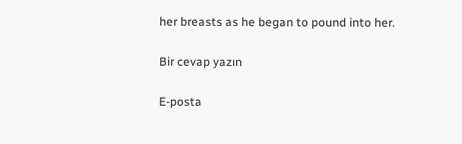her breasts as he began to pound into her.

Bir cevap yazın

E-posta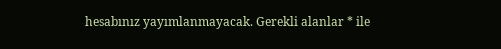hesabınız yayımlanmayacak. Gerekli alanlar * ile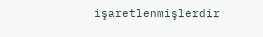işaretlenmişlerdir